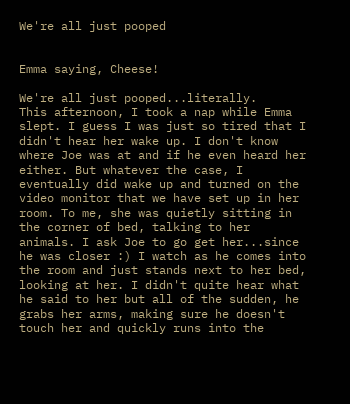We're all just pooped


Emma saying, Cheese!

We're all just pooped...literally.
This afternoon, I took a nap while Emma slept. I guess I was just so tired that I didn't hear her wake up. I don't know where Joe was at and if he even heard her either. But whatever the case, I eventually did wake up and turned on the video monitor that we have set up in her room. To me, she was quietly sitting in the corner of bed, talking to her animals. I ask Joe to go get her...since he was closer :) I watch as he comes into the room and just stands next to her bed, looking at her. I didn't quite hear what he said to her but all of the sudden, he grabs her arms, making sure he doesn't touch her and quickly runs into the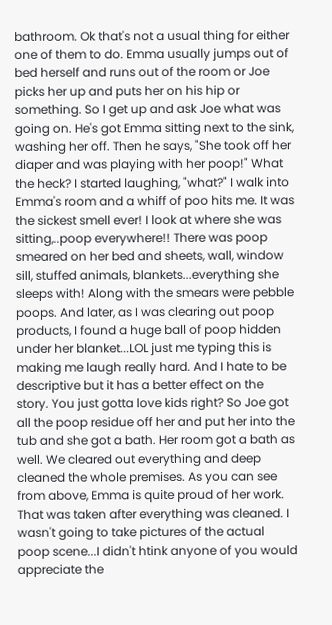bathroom. Ok that's not a usual thing for either one of them to do. Emma usually jumps out of bed herself and runs out of the room or Joe picks her up and puts her on his hip or something. So I get up and ask Joe what was going on. He's got Emma sitting next to the sink, washing her off. Then he says, "She took off her diaper and was playing with her poop!" What the heck? I started laughing, "what?" I walk into Emma's room and a whiff of poo hits me. It was the sickest smell ever! I look at where she was sitting,..poop everywhere!! There was poop smeared on her bed and sheets, wall, window sill, stuffed animals, blankets...everything she sleeps with! Along with the smears were pebble poops. And later, as I was clearing out poop products, I found a huge ball of poop hidden under her blanket...LOL just me typing this is making me laugh really hard. And I hate to be descriptive but it has a better effect on the story. You just gotta love kids right? So Joe got all the poop residue off her and put her into the tub and she got a bath. Her room got a bath as well. We cleared out everything and deep cleaned the whole premises. As you can see from above, Emma is quite proud of her work. That was taken after everything was cleaned. I wasn't going to take pictures of the actual poop scene...I didn't htink anyone of you would appreciate the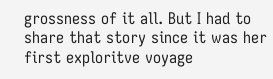grossness of it all. But I had to share that story since it was her first exploritve voyage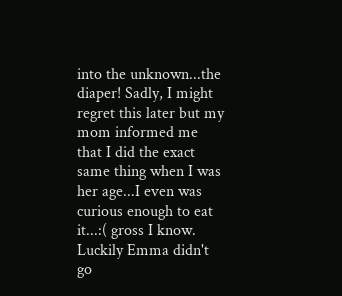into the unknown...the diaper! Sadly, I might regret this later but my mom informed me that I did the exact same thing when I was her age...I even was curious enough to eat it...:( gross I know. Luckily Emma didn't go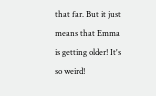that far. But it just means that Emma is getting older! It's so weird!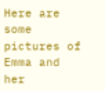Here are some pictures of Emma and her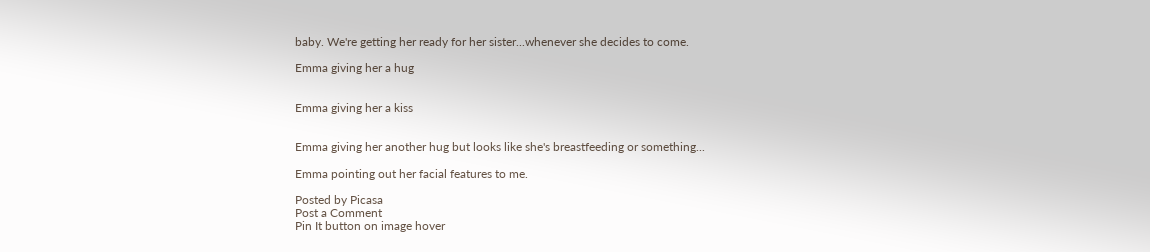baby. We're getting her ready for her sister...whenever she decides to come.

Emma giving her a hug


Emma giving her a kiss


Emma giving her another hug but looks like she's breastfeeding or something...

Emma pointing out her facial features to me.

Posted by Picasa
Post a Comment
Pin It button on image hover